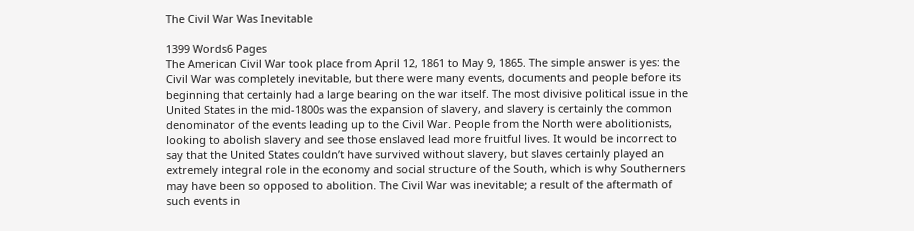The Civil War Was Inevitable

1399 Words6 Pages
The American Civil War took place from April 12, 1861 to May 9, 1865. The simple answer is yes: the Civil War was completely inevitable, but there were many events, documents and people before its beginning that certainly had a large bearing on the war itself. The most divisive political issue in the United States in the mid-1800s was the expansion of slavery, and slavery is certainly the common denominator of the events leading up to the Civil War. People from the North were abolitionists, looking to abolish slavery and see those enslaved lead more fruitful lives. It would be incorrect to say that the United States couldn’t have survived without slavery, but slaves certainly played an extremely integral role in the economy and social structure of the South, which is why Southerners may have been so opposed to abolition. The Civil War was inevitable; a result of the aftermath of such events in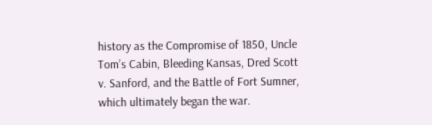history as the Compromise of 1850, Uncle Tom’s Cabin, Bleeding Kansas, Dred Scott v. Sanford, and the Battle of Fort Sumner, which ultimately began the war.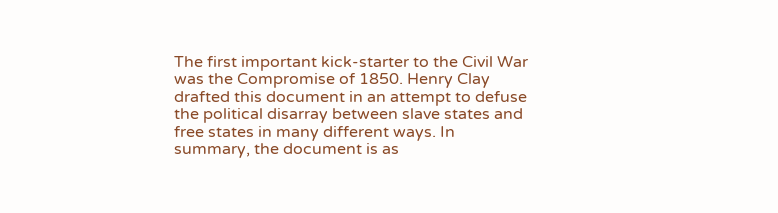The first important kick-starter to the Civil War was the Compromise of 1850. Henry Clay drafted this document in an attempt to defuse the political disarray between slave states and free states in many different ways. In summary, the document is as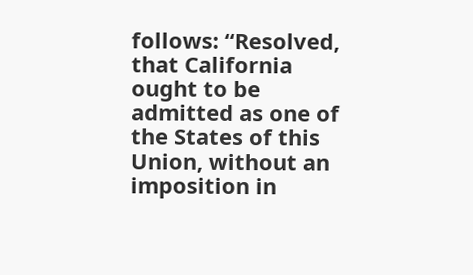follows: “Resolved, that California ought to be admitted as one of the States of this Union, without an imposition in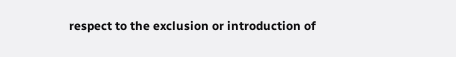respect to the exclusion or introduction of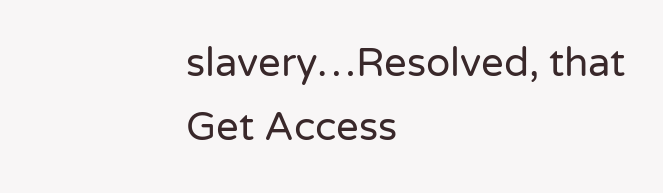slavery…Resolved, that
Get Access